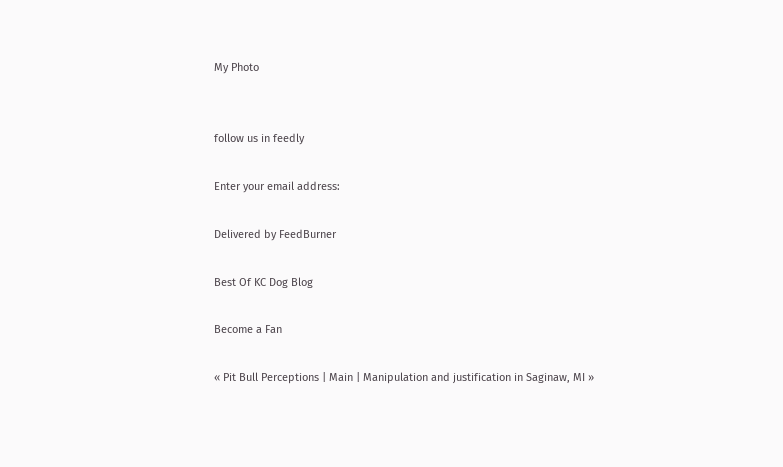My Photo


follow us in feedly

Enter your email address:

Delivered by FeedBurner

Best Of KC Dog Blog

Become a Fan

« Pit Bull Perceptions | Main | Manipulation and justification in Saginaw, MI »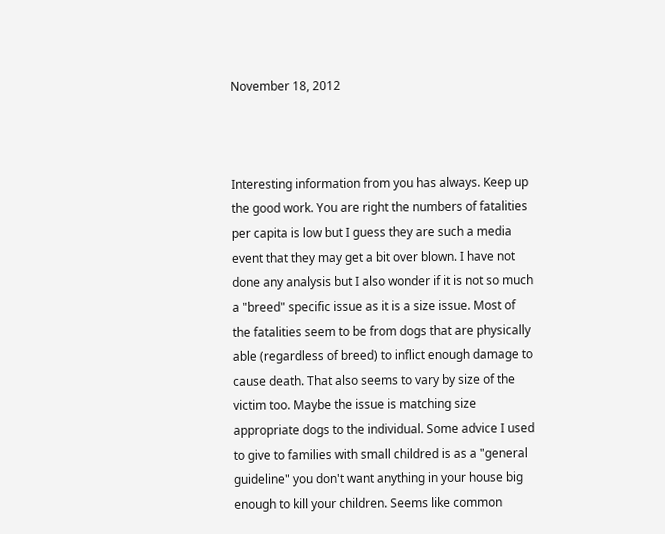November 18, 2012



Interesting information from you has always. Keep up the good work. You are right the numbers of fatalities per capita is low but I guess they are such a media event that they may get a bit over blown. I have not done any analysis but I also wonder if it is not so much a "breed" specific issue as it is a size issue. Most of the fatalities seem to be from dogs that are physically able (regardless of breed) to inflict enough damage to cause death. That also seems to vary by size of the victim too. Maybe the issue is matching size appropriate dogs to the individual. Some advice I used to give to families with small childred is as a "general guideline" you don't want anything in your house big enough to kill your children. Seems like common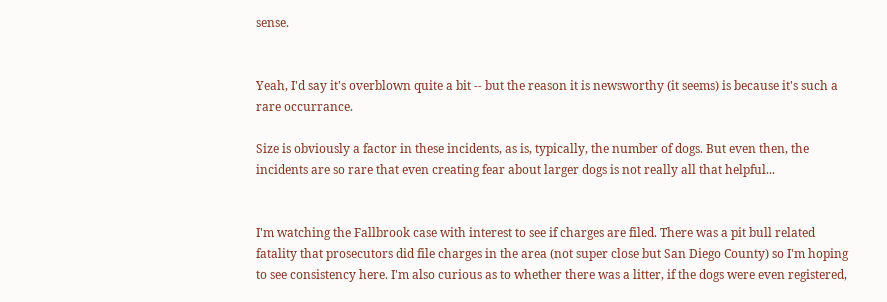sense.


Yeah, I'd say it's overblown quite a bit -- but the reason it is newsworthy (it seems) is because it's such a rare occurrance.

Size is obviously a factor in these incidents, as is, typically, the number of dogs. But even then, the incidents are so rare that even creating fear about larger dogs is not really all that helpful...


I'm watching the Fallbrook case with interest to see if charges are filed. There was a pit bull related fatality that prosecutors did file charges in the area (not super close but San Diego County) so I'm hoping to see consistency here. I'm also curious as to whether there was a litter, if the dogs were even registered,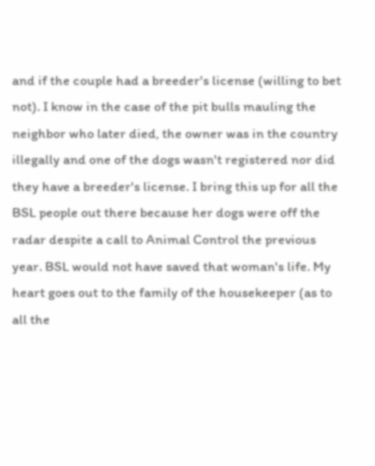and if the couple had a breeder's license (willing to bet not). I know in the case of the pit bulls mauling the neighbor who later died, the owner was in the country illegally and one of the dogs wasn't registered nor did they have a breeder's license. I bring this up for all the BSL people out there because her dogs were off the radar despite a call to Animal Control the previous year. BSL would not have saved that woman's life. My heart goes out to the family of the housekeeper (as to all the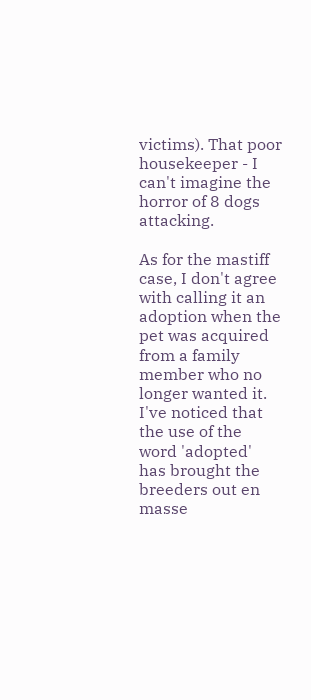victims). That poor housekeeper - I can't imagine the horror of 8 dogs attacking.

As for the mastiff case, I don't agree with calling it an adoption when the pet was acquired from a family member who no longer wanted it. I've noticed that the use of the word 'adopted' has brought the breeders out en masse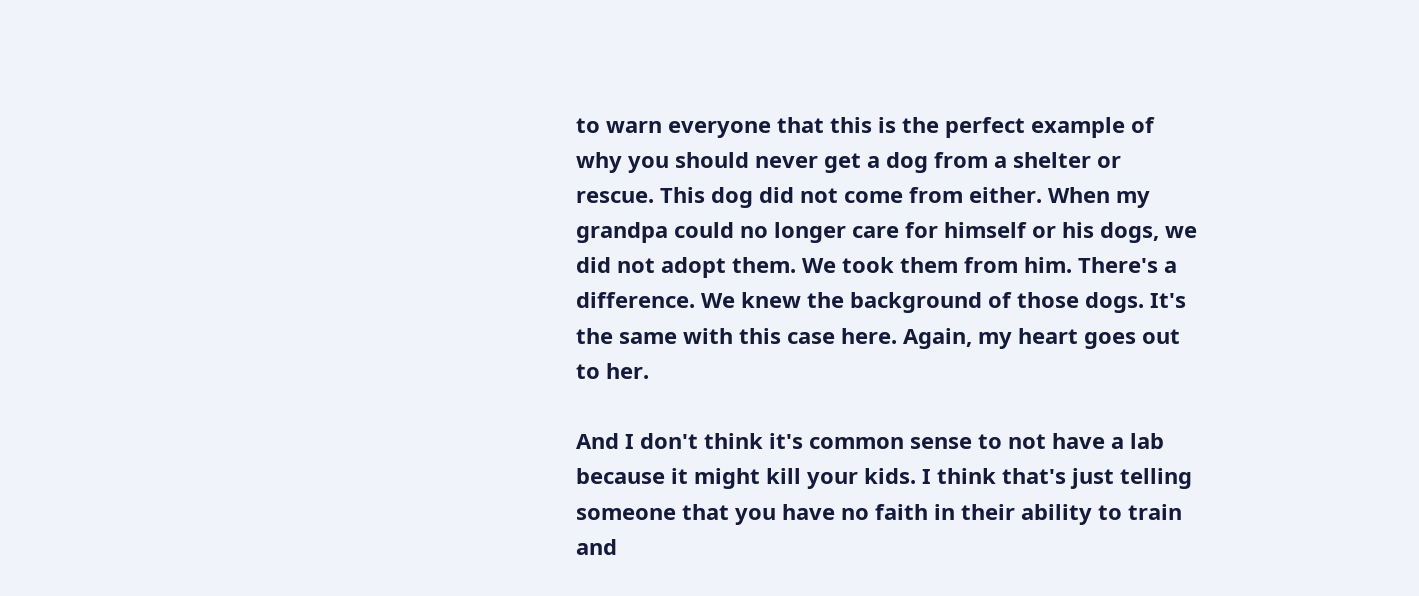to warn everyone that this is the perfect example of why you should never get a dog from a shelter or rescue. This dog did not come from either. When my grandpa could no longer care for himself or his dogs, we did not adopt them. We took them from him. There's a difference. We knew the background of those dogs. It's the same with this case here. Again, my heart goes out to her.

And I don't think it's common sense to not have a lab because it might kill your kids. I think that's just telling someone that you have no faith in their ability to train and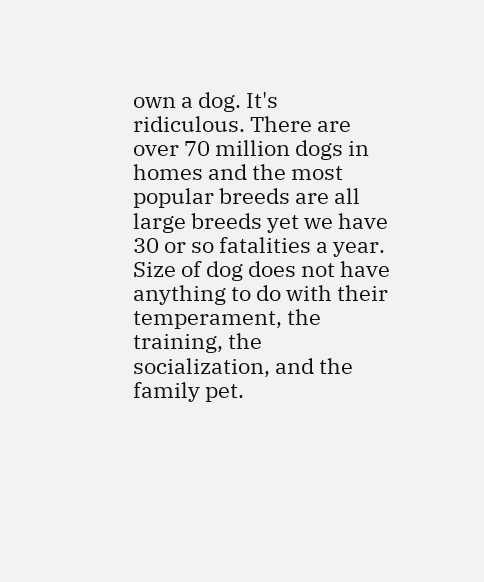own a dog. It's ridiculous. There are over 70 million dogs in homes and the most popular breeds are all large breeds yet we have 30 or so fatalities a year. Size of dog does not have anything to do with their temperament, the training, the socialization, and the family pet.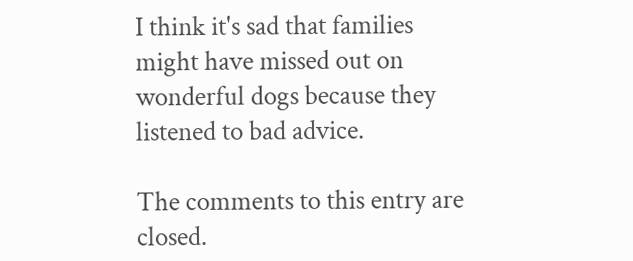I think it's sad that families might have missed out on wonderful dogs because they listened to bad advice.

The comments to this entry are closed.